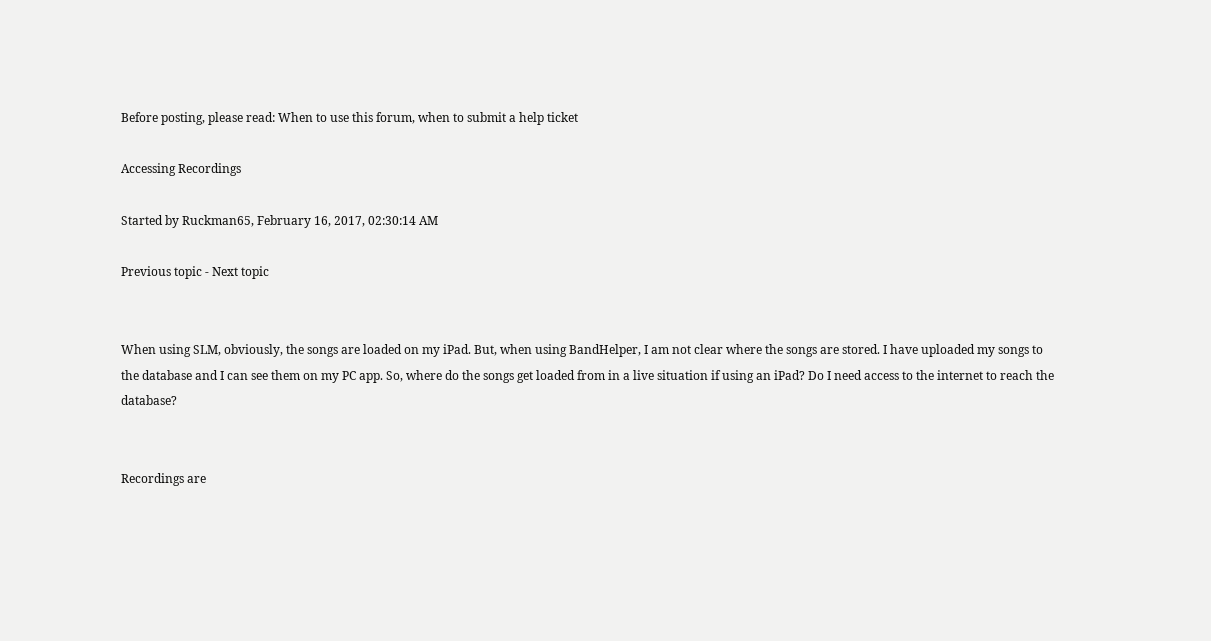Before posting, please read: When to use this forum, when to submit a help ticket

Accessing Recordings

Started by Ruckman65, February 16, 2017, 02:30:14 AM

Previous topic - Next topic


When using SLM, obviously, the songs are loaded on my iPad. But, when using BandHelper, I am not clear where the songs are stored. I have uploaded my songs to the database and I can see them on my PC app. So, where do the songs get loaded from in a live situation if using an iPad? Do I need access to the internet to reach the database?


Recordings are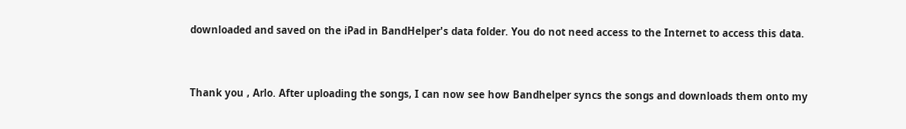downloaded and saved on the iPad in BandHelper's data folder. You do not need access to the Internet to access this data.


Thank you , Arlo. After uploading the songs, I can now see how Bandhelper syncs the songs and downloads them onto my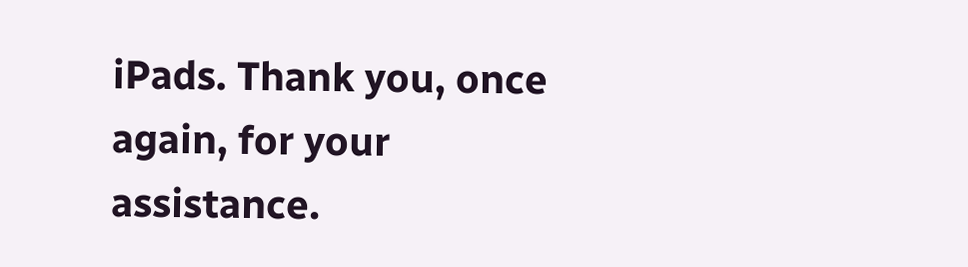iPads. Thank you, once again, for your assistance.